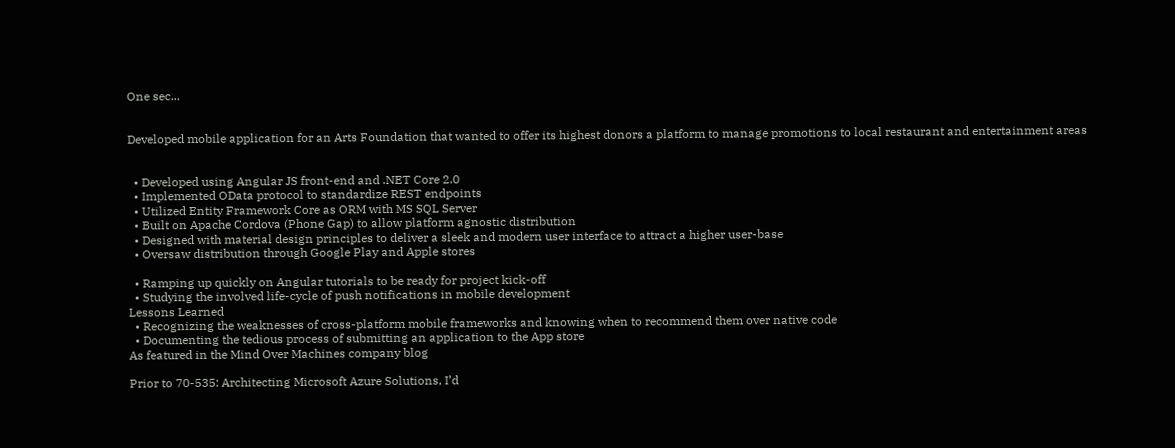One sec...


Developed mobile application for an Arts Foundation that wanted to offer its highest donors a platform to manage promotions to local restaurant and entertainment areas


  • Developed using Angular JS front-end and .NET Core 2.0
  • Implemented OData protocol to standardize REST endpoints
  • Utilized Entity Framework Core as ORM with MS SQL Server
  • Built on Apache Cordova (Phone Gap) to allow platform agnostic distribution
  • Designed with material design principles to deliver a sleek and modern user interface to attract a higher user-base
  • Oversaw distribution through Google Play and Apple stores

  • Ramping up quickly on Angular tutorials to be ready for project kick-off
  • Studying the involved life-cycle of push notifications in mobile development
Lessons Learned
  • Recognizing the weaknesses of cross-platform mobile frameworks and knowing when to recommend them over native code
  • Documenting the tedious process of submitting an application to the App store
As featured in the Mind Over Machines company blog

Prior to 70-535: Architecting Microsoft Azure Solutions, I’d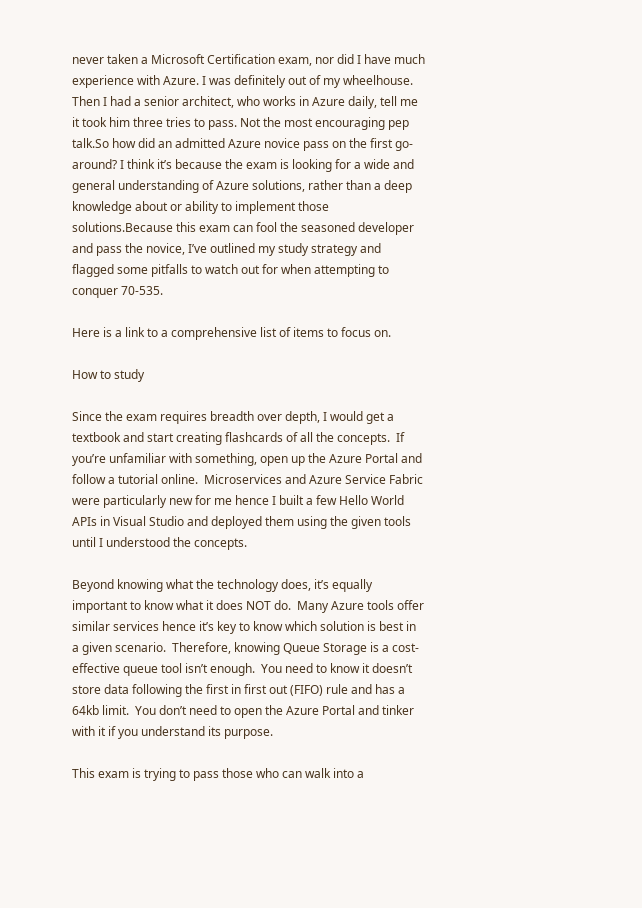never taken a Microsoft Certification exam, nor did I have much experience with Azure. I was definitely out of my wheelhouse. Then I had a senior architect, who works in Azure daily, tell me it took him three tries to pass. Not the most encouraging pep talk.So how did an admitted Azure novice pass on the first go-around? I think it’s because the exam is looking for a wide and general understanding of Azure solutions, rather than a deep knowledge about or ability to implement those solutions.Because this exam can fool the seasoned developer and pass the novice, I’ve outlined my study strategy and flagged some pitfalls to watch out for when attempting to conquer 70-535.

Here is a link to a comprehensive list of items to focus on.

How to study

Since the exam requires breadth over depth, I would get a textbook and start creating flashcards of all the concepts.  If you’re unfamiliar with something, open up the Azure Portal and follow a tutorial online.  Microservices and Azure Service Fabric were particularly new for me hence I built a few Hello World APIs in Visual Studio and deployed them using the given tools until I understood the concepts.

Beyond knowing what the technology does, it’s equally important to know what it does NOT do.  Many Azure tools offer similar services hence it’s key to know which solution is best in a given scenario.  Therefore, knowing Queue Storage is a cost-effective queue tool isn’t enough.  You need to know it doesn’t store data following the first in first out (FIFO) rule and has a 64kb limit.  You don’t need to open the Azure Portal and tinker with it if you understand its purpose.

This exam is trying to pass those who can walk into a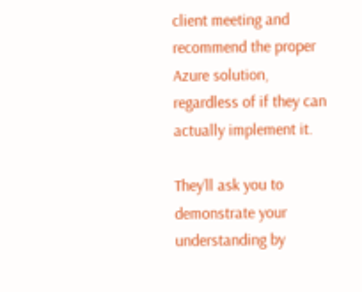client meeting and recommend the proper Azure solution, regardless of if they can actually implement it.

They’ll ask you to demonstrate your understanding by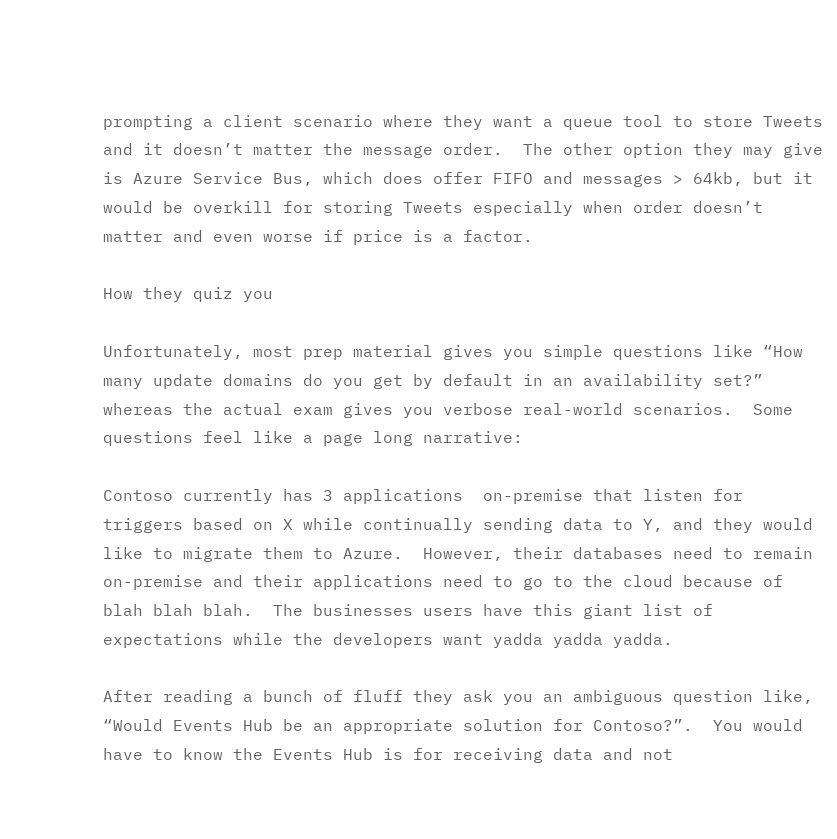prompting a client scenario where they want a queue tool to store Tweets and it doesn’t matter the message order.  The other option they may give is Azure Service Bus, which does offer FIFO and messages > 64kb, but it would be overkill for storing Tweets especially when order doesn’t matter and even worse if price is a factor.

How they quiz you

Unfortunately, most prep material gives you simple questions like “How many update domains do you get by default in an availability set?” whereas the actual exam gives you verbose real-world scenarios.  Some questions feel like a page long narrative:

Contoso currently has 3 applications  on-premise that listen for triggers based on X while continually sending data to Y, and they would like to migrate them to Azure.  However, their databases need to remain on-premise and their applications need to go to the cloud because of blah blah blah.  The businesses users have this giant list of expectations while the developers want yadda yadda yadda.

After reading a bunch of fluff they ask you an ambiguous question like, “Would Events Hub be an appropriate solution for Contoso?”.  You would have to know the Events Hub is for receiving data and not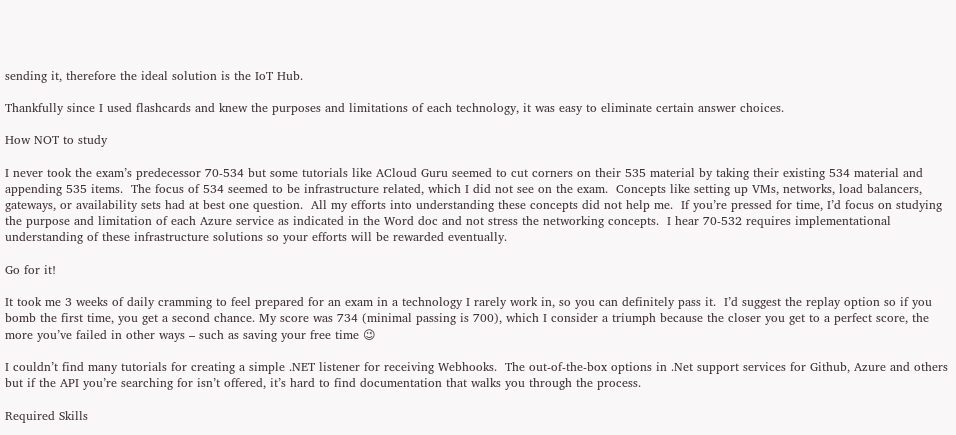sending it, therefore the ideal solution is the IoT Hub.

Thankfully since I used flashcards and knew the purposes and limitations of each technology, it was easy to eliminate certain answer choices.

How NOT to study

I never took the exam’s predecessor 70-534 but some tutorials like ACloud Guru seemed to cut corners on their 535 material by taking their existing 534 material and appending 535 items.  The focus of 534 seemed to be infrastructure related, which I did not see on the exam.  Concepts like setting up VMs, networks, load balancers, gateways, or availability sets had at best one question.  All my efforts into understanding these concepts did not help me.  If you’re pressed for time, I’d focus on studying the purpose and limitation of each Azure service as indicated in the Word doc and not stress the networking concepts.  I hear 70-532 requires implementational understanding of these infrastructure solutions so your efforts will be rewarded eventually.

Go for it!

It took me 3 weeks of daily cramming to feel prepared for an exam in a technology I rarely work in, so you can definitely pass it.  I’d suggest the replay option so if you bomb the first time, you get a second chance. My score was 734 (minimal passing is 700), which I consider a triumph because the closer you get to a perfect score, the more you’ve failed in other ways – such as saving your free time 😉

I couldn’t find many tutorials for creating a simple .NET listener for receiving Webhooks.  The out-of-the-box options in .Net support services for Github, Azure and others but if the API you’re searching for isn’t offered, it’s hard to find documentation that walks you through the process.

Required Skills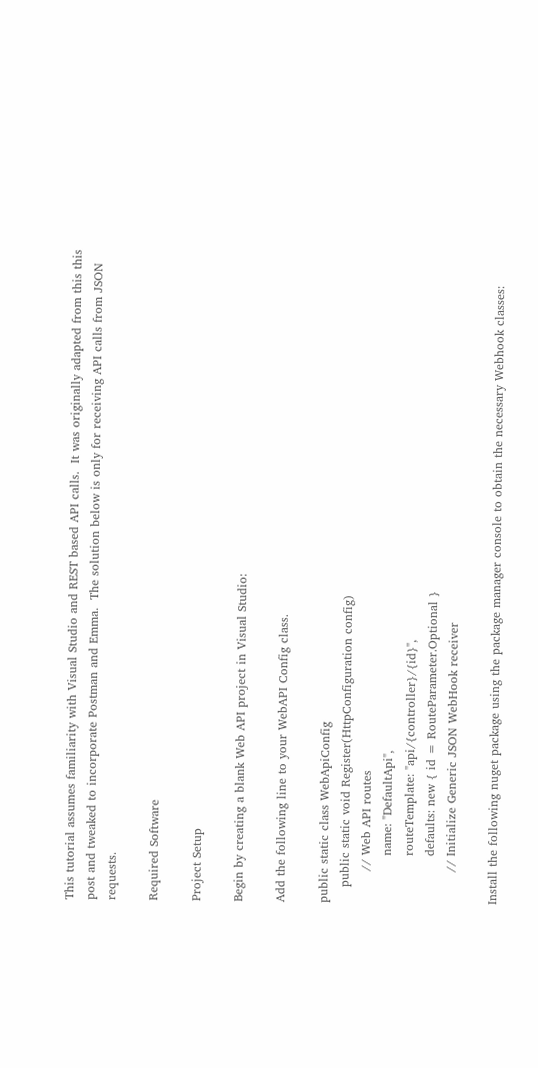This tutorial assumes familiarity with Visual Studio and REST based API calls.  It was originally adapted from this this post and tweaked to incorporate Postman and Emma.  The solution below is only for receiving API calls from JSON requests.

Required Software

Project Setup

Begin by creating a blank Web API project in Visual Studio:

Add the following line to your WebAPI Config class.

public static class WebApiConfig
    public static void Register(HttpConfiguration config)
        // Web API routes
            name: "DefaultApi",
            routeTemplate: "api/{controller}/{id}",
            defaults: new { id = RouteParameter.Optional }
        // Initialize Generic JSON WebHook receiver

Install the following nuget package using the package manager console to obtain the necessary Webhook classes: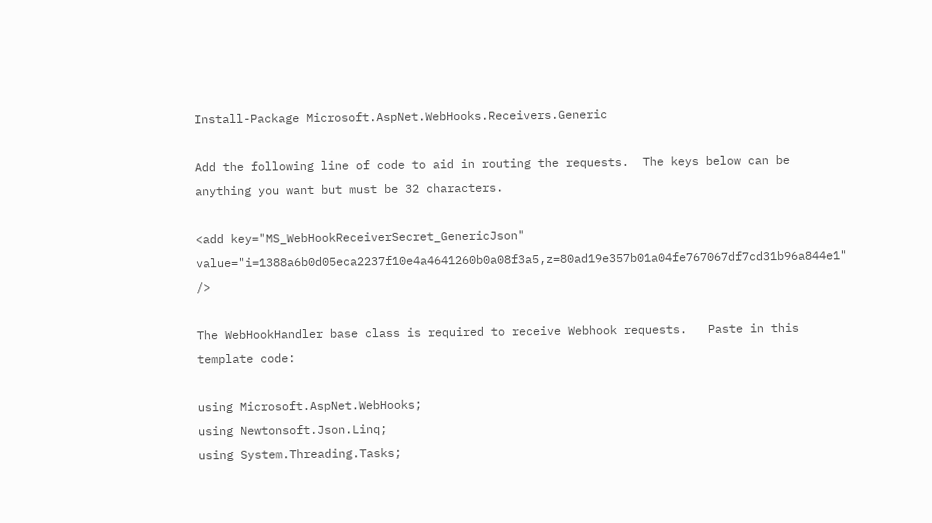Install-Package Microsoft.AspNet.WebHooks.Receivers.Generic

Add the following line of code to aid in routing the requests.  The keys below can be anything you want but must be 32 characters.

<add key="MS_WebHookReceiverSecret_GenericJson" value="i=1388a6b0d05eca2237f10e4a4641260b0a08f3a5,z=80ad19e357b01a04fe767067df7cd31b96a844e1" />

The WebHookHandler base class is required to receive Webhook requests.   Paste in this template code:

using Microsoft.AspNet.WebHooks;
using Newtonsoft.Json.Linq;
using System.Threading.Tasks;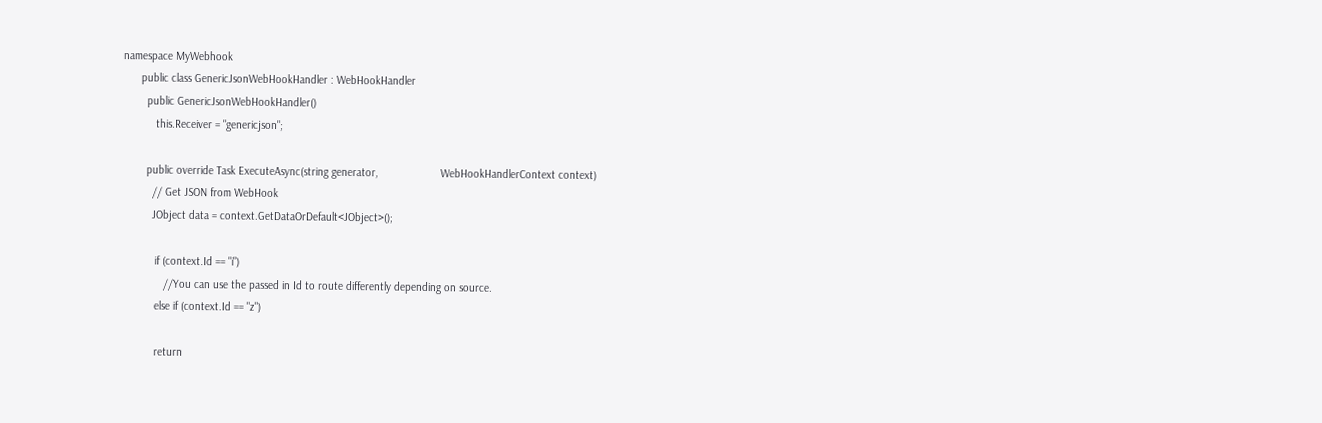namespace MyWebhook
      public class GenericJsonWebHookHandler : WebHookHandler
        public GenericJsonWebHookHandler()
           this.Receiver = "genericjson";

        public override Task ExecuteAsync(string generator,                     WebHookHandlerContext context)
          // Get JSON from WebHook
          JObject data = context.GetDataOrDefault<JObject>();

           if (context.Id == "i")
              //You can use the passed in Id to route differently depending on source.
           else if (context.Id == "z")

           return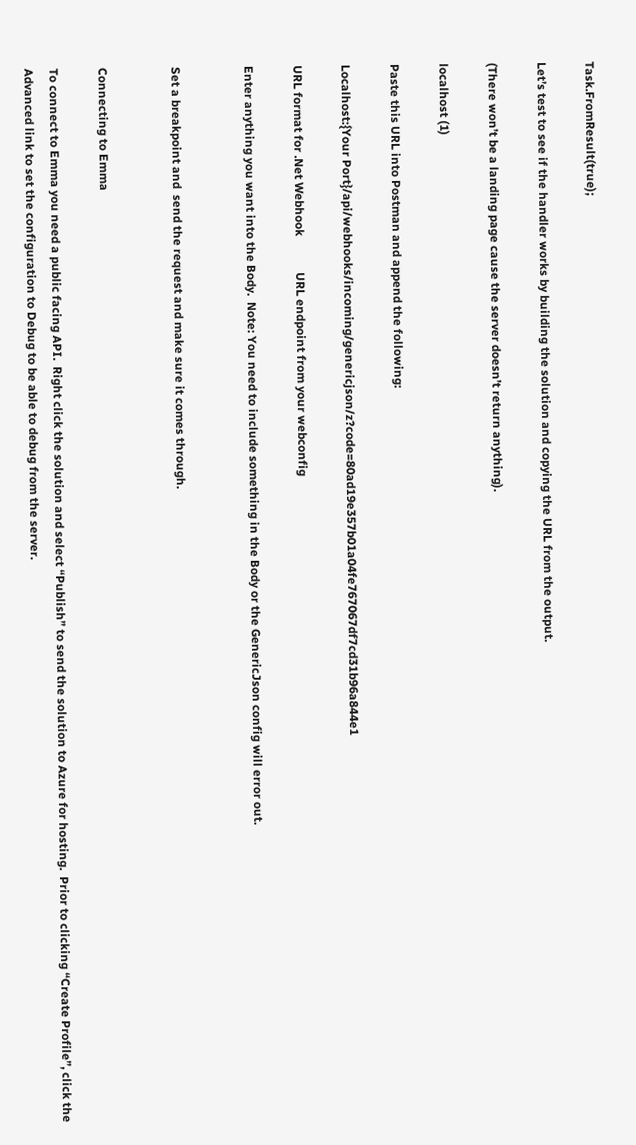Task.FromResult(true);

Let’s test to see if the handler works by building the solution and copying the URL from the output.

(There won’t be a landing page cause the server doesn’t return anything).

localhost (1)

Paste this URL into Postman and append the following:

Localhost:{Your Port}/api/webhooks/incoming/genericjson/z?code=80ad19e357b01a04fe767067df7cd31b96a844e1

URL format for .Net Webhook            URL endpoint from your webconfig

Enter anything you want into the Body.  Note: You need to include something in the Body or the GenericJson config will error out.


Set a breakpoint and  send the request and make sure it comes through.


Connecting to Emma

To connect to Emma you need a public facing API.  Right click the solution and select “Publish” to send the solution to Azure for hosting.  Prior to clicking “Create Profile”, click the Advanced link to set the configuration to Debug to be able to debug from the server.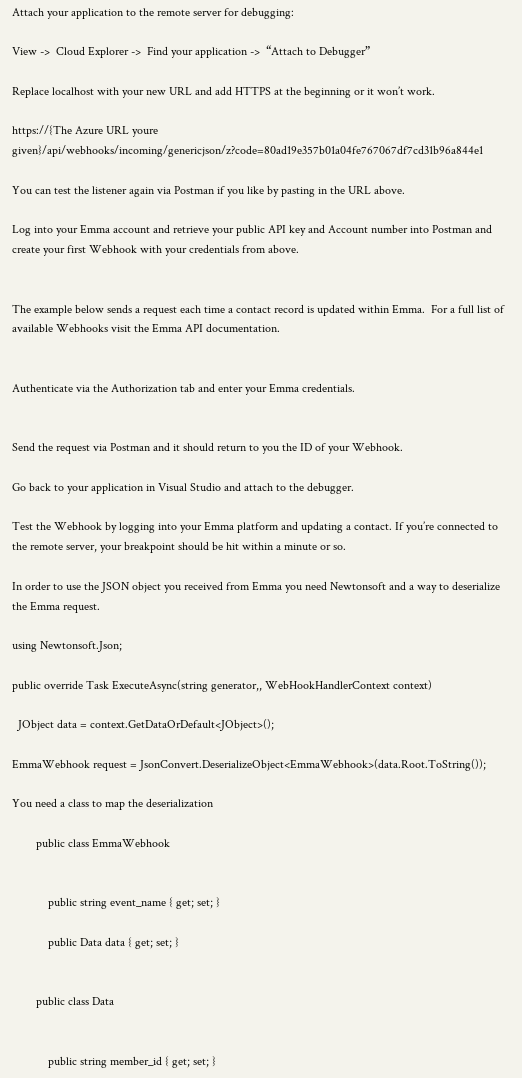Attach your application to the remote server for debugging:

View ->  Cloud Explorer ->  Find your application ->  “Attach to Debugger”

Replace localhost with your new URL and add HTTPS at the beginning or it won’t work.

https://{The Azure URL youre given}/api/webhooks/incoming/genericjson/z?code=80ad19e357b01a04fe767067df7cd31b96a844e1

You can test the listener again via Postman if you like by pasting in the URL above.

Log into your Emma account and retrieve your public API key and Account number into Postman and create your first Webhook with your credentials from above.


The example below sends a request each time a contact record is updated within Emma.  For a full list of available Webhooks visit the Emma API documentation.


Authenticate via the Authorization tab and enter your Emma credentials.


Send the request via Postman and it should return to you the ID of your Webhook.

Go back to your application in Visual Studio and attach to the debugger.

Test the Webhook by logging into your Emma platform and updating a contact. If you’re connected to the remote server, your breakpoint should be hit within a minute or so.

In order to use the JSON object you received from Emma you need Newtonsoft and a way to deserialize the Emma request.

using Newtonsoft.Json;

public override Task ExecuteAsync(string generator,, WebHookHandlerContext context)

  JObject data = context.GetDataOrDefault<JObject>();

EmmaWebhook request = JsonConvert.DeserializeObject<EmmaWebhook>(data.Root.ToString());

You need a class to map the deserialization

        public class EmmaWebhook


            public string event_name { get; set; }

            public Data data { get; set; }


        public class Data


            public string member_id { get; set; }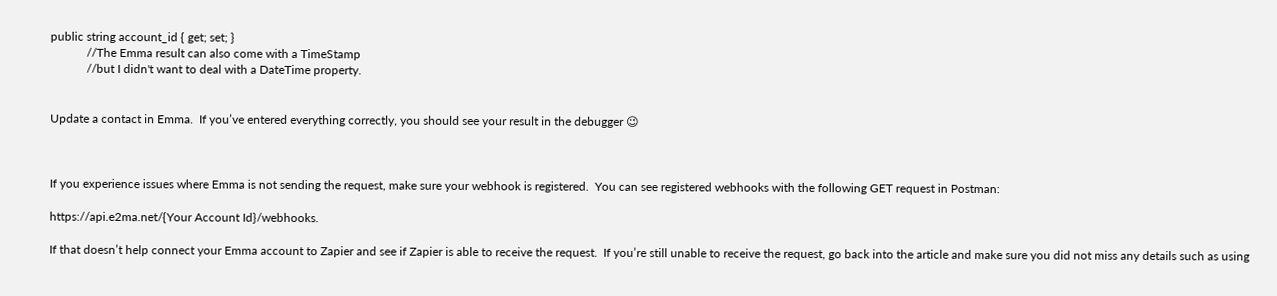public string account_id { get; set; }
            //The Emma result can also come with a TimeStamp
            //but I didn't want to deal with a DateTime property.


Update a contact in Emma.  If you’ve entered everything correctly, you should see your result in the debugger 😉



If you experience issues where Emma is not sending the request, make sure your webhook is registered.  You can see registered webhooks with the following GET request in Postman:

https://api.e2ma.net/{Your Account Id}/webhooks.

If that doesn’t help connect your Emma account to Zapier and see if Zapier is able to receive the request.  If you’re still unable to receive the request, go back into the article and make sure you did not miss any details such as using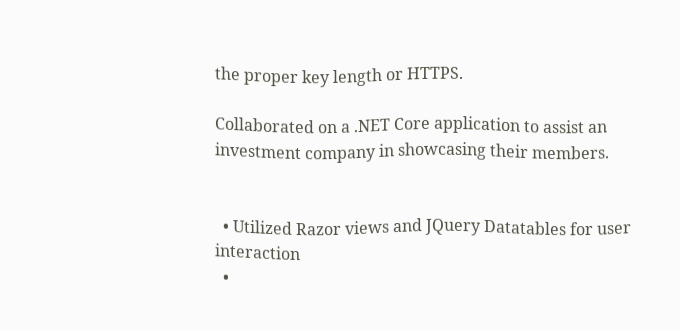the proper key length or HTTPS.

Collaborated on a .NET Core application to assist an investment company in showcasing their members.


  • Utilized Razor views and JQuery Datatables for user interaction
  •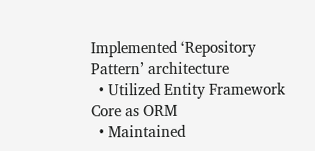Implemented ‘Repository Pattern’ architecture
  • Utilized Entity Framework Core as ORM
  • Maintained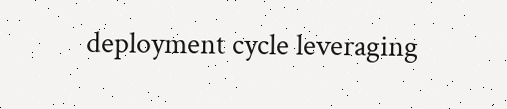deployment cycle leveraging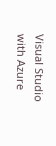Visual Studio with Azure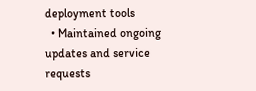deployment tools
  • Maintained ongoing updates and service requests